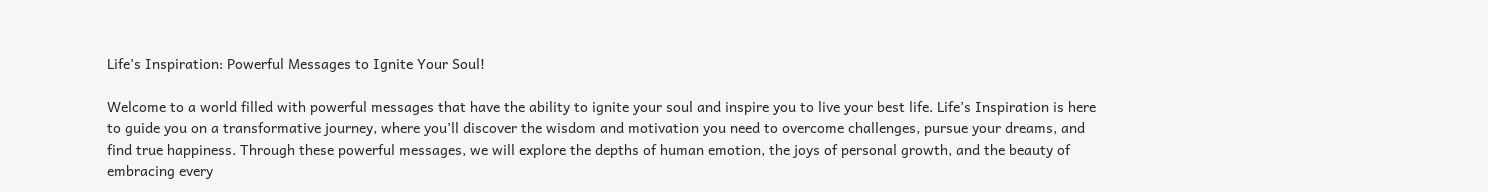Life’s Inspiration: Powerful Messages to Ignite Your Soul!

Welcome to a world filled with powerful messages that have the ability to ignite your soul and inspire you to live your best life. Life’s Inspiration is here to guide you on a transformative journey, where you’ll discover the wisdom and motivation you need to overcome challenges, pursue your dreams, and find true happiness. Through these powerful messages, we will explore the depths of human emotion, the joys of personal growth, and the beauty of embracing every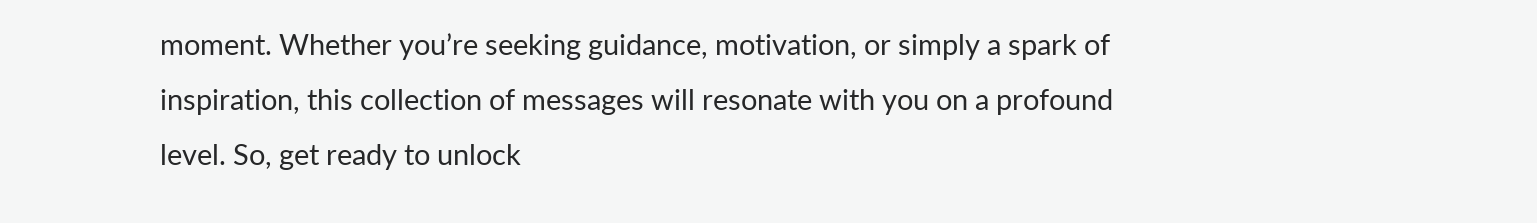moment. Whether you’re seeking guidance, motivation, or simply a spark of inspiration, this collection of messages will resonate with you on a profound level. So, get ready to unlock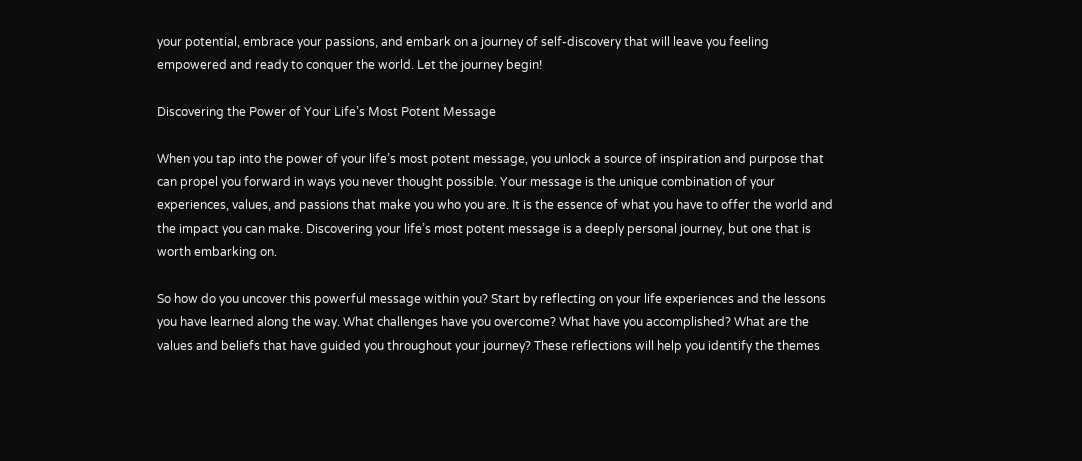your potential, embrace your passions, and embark on a journey of self-discovery that will leave you feeling empowered and ready to conquer the world. Let the journey begin!

Discovering the Power of Your Life’s Most Potent Message

When you tap into the power of your life’s most potent message, you unlock a source of inspiration and purpose that can propel you forward in ways you never thought possible. Your message is the unique combination of your experiences, values, and passions that make you who you are. It is the essence of what you have to offer the world and the impact you can make. Discovering your life’s most potent message is a deeply personal journey, but one that is worth embarking on.

So how do you uncover this powerful message within you? Start by reflecting on your life experiences and the lessons you have learned along the way. What challenges have you overcome? What have you accomplished? What are the values and beliefs that have guided you throughout your journey? These reflections will help you identify the themes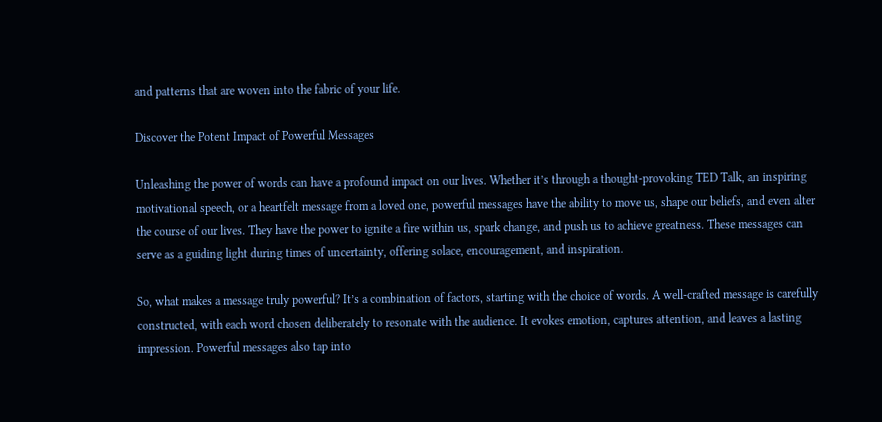and patterns that are woven into the fabric of your life.

Discover the Potent Impact of Powerful Messages

Unleashing the power of words can have a profound impact on our lives. Whether it’s through a thought-provoking TED Talk, an inspiring motivational speech, or a heartfelt message from a loved one, powerful messages have the ability to move us, shape our beliefs, and even alter the course of our lives. They have the power to ignite a fire within us, spark change, and push us to achieve greatness. These messages can serve as a guiding light during times of uncertainty, offering solace, encouragement, and inspiration.

So, what makes a message truly powerful? It’s a combination of factors, starting with the choice of words. A well-crafted message is carefully constructed, with each word chosen deliberately to resonate with the audience. It evokes emotion, captures attention, and leaves a lasting impression. Powerful messages also tap into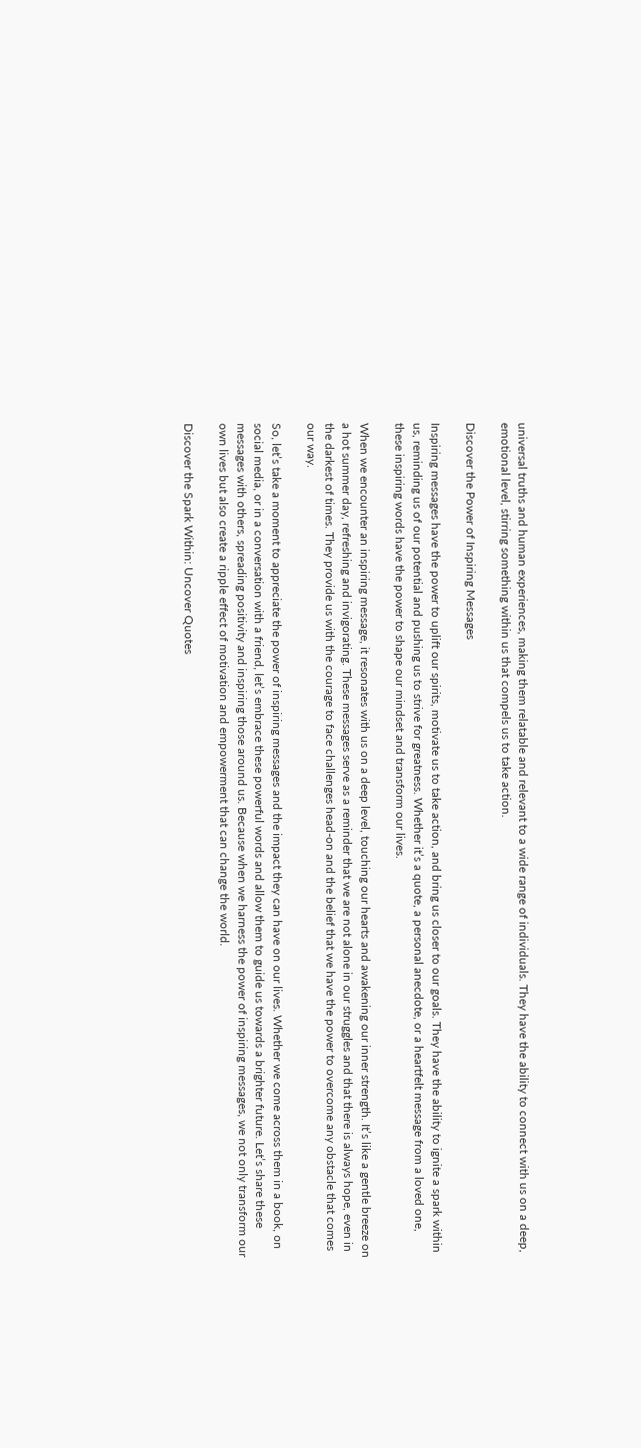universal truths and human experiences, making them relatable and relevant to a wide range of individuals. They have the ability to connect with us on a deep, emotional level, stirring something within us that compels us to take action.

Discover the Power of Inspiring Messages

Inspiring messages have the power to uplift our spirits, motivate us to take action, and bring us closer to our goals. They have the ability to ignite a spark within us, reminding us of our potential and pushing us to strive for greatness. Whether it’s a quote, a personal anecdote, or a heartfelt message from a loved one, these inspiring words have the power to shape our mindset and transform our lives.

When we encounter an inspiring message, it resonates with us on a deep level, touching our hearts and awakening our inner strength. It’s like a gentle breeze on a hot summer day, refreshing and invigorating. These messages serve as a reminder that we are not alone in our struggles and that there is always hope, even in the darkest of times. They provide us with the courage to face challenges head-on and the belief that we have the power to overcome any obstacle that comes our way.

So, let’s take a moment to appreciate the power of inspiring messages and the impact they can have on our lives. Whether we come across them in a book, on social media, or in a conversation with a friend, let’s embrace these powerful words and allow them to guide us towards a brighter future. Let’s share these messages with others, spreading positivity and inspiring those around us. Because when we harness the power of inspiring messages, we not only transform our own lives but also create a ripple effect of motivation and empowerment that can change the world.

Discover the Spark Within: Uncover Quotes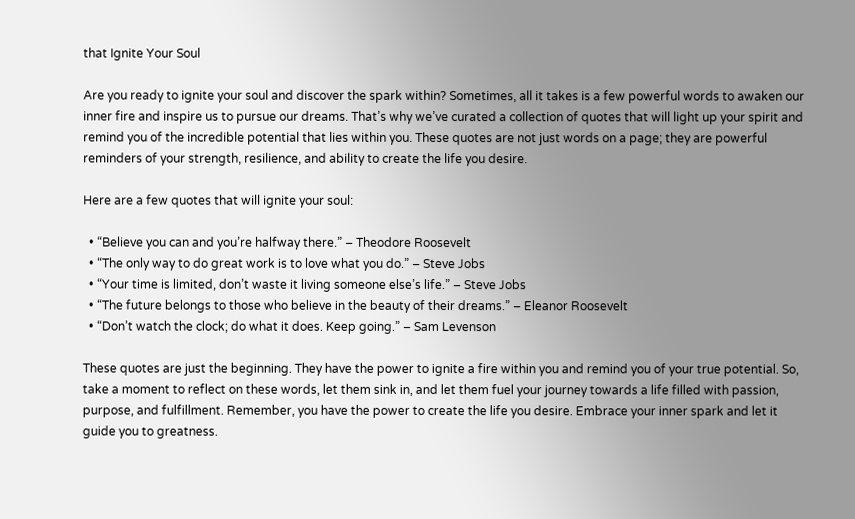that Ignite Your Soul

Are you ready to ignite your soul and discover the spark within? Sometimes, all it takes is a few powerful words to awaken our inner fire and inspire us to pursue our dreams. That’s why we’ve curated a collection of quotes that will light up your spirit and remind you of the incredible potential that lies within you. These quotes are not just words on a page; they are powerful reminders of your strength, resilience, and ability to create the life you desire.

Here are a few quotes that will ignite your soul:

  • “Believe you can and you’re halfway there.” – Theodore Roosevelt
  • “The only way to do great work is to love what you do.” – Steve Jobs
  • “Your time is limited, don’t waste it living someone else’s life.” – Steve Jobs
  • “The future belongs to those who believe in the beauty of their dreams.” – Eleanor Roosevelt
  • “Don’t watch the clock; do what it does. Keep going.” – Sam Levenson

These quotes are just the beginning. They have the power to ignite a fire within you and remind you of your true potential. So, take a moment to reflect on these words, let them sink in, and let them fuel your journey towards a life filled with passion, purpose, and fulfillment. Remember, you have the power to create the life you desire. Embrace your inner spark and let it guide you to greatness.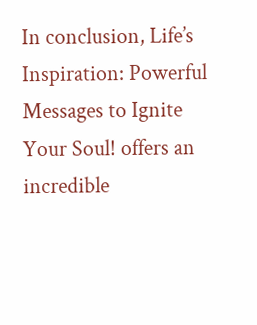In conclusion, Life’s Inspiration: Powerful Messages to Ignite Your Soul! offers an incredible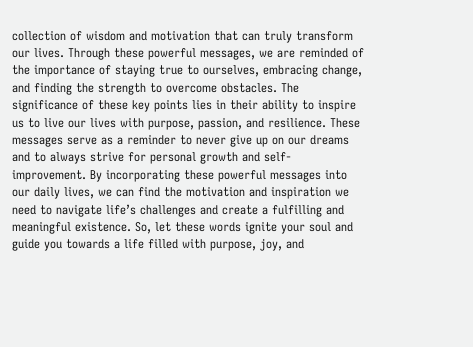collection of wisdom and motivation that can truly transform our lives. Through these powerful messages, we are reminded of the importance of staying true to ourselves, embracing change, and finding the strength to overcome obstacles. The significance of these key points lies in their ability to inspire us to live our lives with purpose, passion, and resilience. These messages serve as a reminder to never give up on our dreams and to always strive for personal growth and self-improvement. By incorporating these powerful messages into our daily lives, we can find the motivation and inspiration we need to navigate life’s challenges and create a fulfilling and meaningful existence. So, let these words ignite your soul and guide you towards a life filled with purpose, joy, and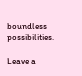boundless possibilities.

Leave a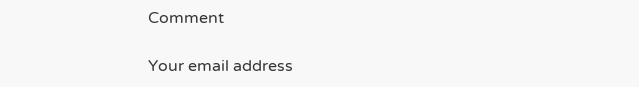Comment

Your email address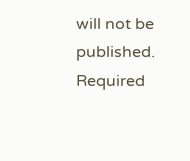will not be published. Required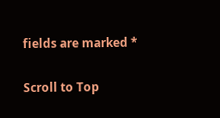fields are marked *

Scroll to Top